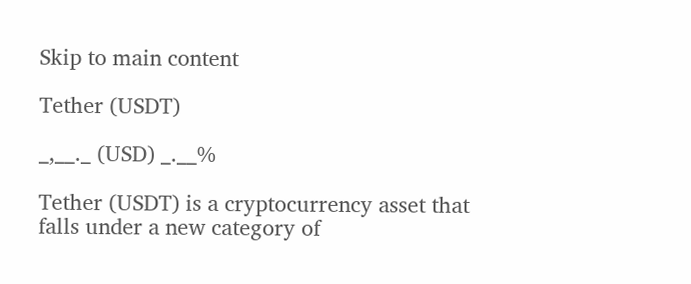Skip to main content

Tether (USDT)

_,__._ (USD) _.__%

Tether (USDT) is a cryptocurrency asset that falls under a new category of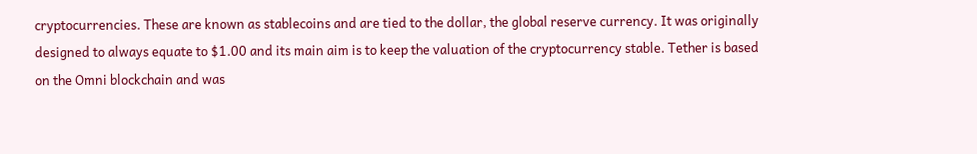cryptocurrencies. These are known as stablecoins and are tied to the dollar, the global reserve currency. It was originally designed to always equate to $1.00 and its main aim is to keep the valuation of the cryptocurrency stable. Tether is based on the Omni blockchain and was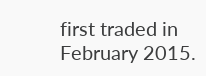first traded in February 2015.